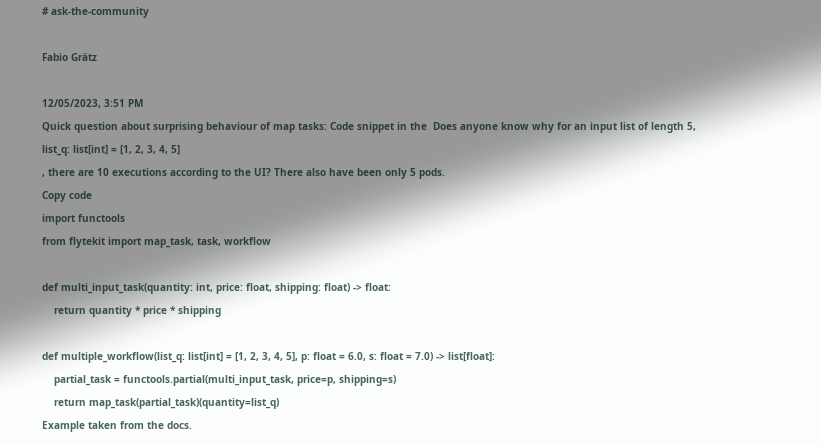# ask-the-community

Fabio Grätz

12/05/2023, 3:51 PM
Quick question about surprising behaviour of map tasks: Code snippet in the  Does anyone know why for an input list of length 5,
list_q: list[int] = [1, 2, 3, 4, 5]
, there are 10 executions according to the UI? There also have been only 5 pods.
Copy code
import functools
from flytekit import map_task, task, workflow

def multi_input_task(quantity: int, price: float, shipping: float) -> float:
    return quantity * price * shipping

def multiple_workflow(list_q: list[int] = [1, 2, 3, 4, 5], p: float = 6.0, s: float = 7.0) -> list[float]:
    partial_task = functools.partial(multi_input_task, price=p, shipping=s)
    return map_task(partial_task)(quantity=list_q)
Example taken from the docs.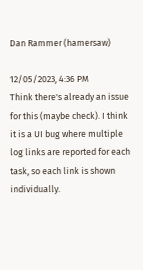Dan Rammer (hamersaw)

12/05/2023, 4:36 PM
Think there's already an issue for this (maybe check). I think it is a UI bug where multiple log links are reported for each task, so each link is shown individually.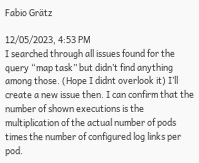Fabio Grätz

12/05/2023, 4:53 PM
I searched through all issues found for the query “map task” but didn’t find anything among those. (Hope I didnt overlook it) I’ll create a new issue then. I can confirm that the number of shown executions is the multiplication of the actual number of pods times the number of configured log links per pod.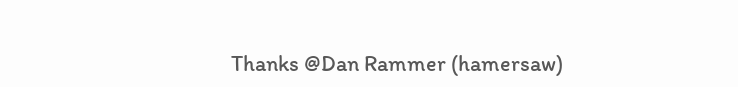Thanks @Dan Rammer (hamersaw)